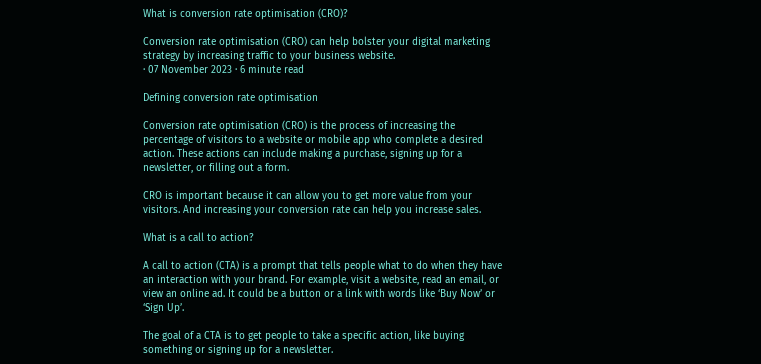What is conversion rate optimisation (CRO)?

Conversion rate optimisation (CRO) can help bolster your digital marketing strategy by increasing traffic to your business website.
· 07 November 2023 · 6 minute read

Defining conversion rate optimisation

Conversion rate optimisation (CRO) is the process of increasing the percentage of visitors to a website or mobile app who complete a desired action. These actions can include making a purchase, signing up for a newsletter, or filling out a form.

CRO is important because it can allow you to get more value from your visitors. And increasing your conversion rate can help you increase sales.

What is a call to action?

A call to action (CTA) is a prompt that tells people what to do when they have an interaction with your brand. For example, visit a website, read an email, or view an online ad. It could be a button or a link with words like ‘Buy Now’ or ‘Sign Up’.

The goal of a CTA is to get people to take a specific action, like buying something or signing up for a newsletter.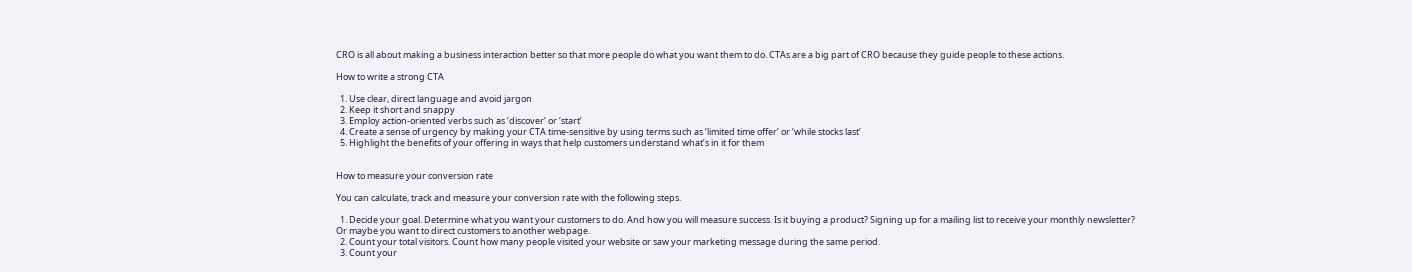CRO is all about making a business interaction better so that more people do what you want them to do. CTAs are a big part of CRO because they guide people to these actions.

How to write a strong CTA

  1. Use clear, direct language and avoid jargon
  2. Keep it short and snappy
  3. Employ action-oriented verbs such as ‘discover’ or ‘start’
  4. Create a sense of urgency by making your CTA time-sensitive by using terms such as ‘limited time offer’ or ‘while stocks last’
  5. Highlight the benefits of your offering in ways that help customers understand what’s in it for them


How to measure your conversion rate

You can calculate, track and measure your conversion rate with the following steps.

  1. Decide your goal. Determine what you want your customers to do. And how you will measure success. Is it buying a product? Signing up for a mailing list to receive your monthly newsletter? Or maybe you want to direct customers to another webpage.
  2. Count your total visitors. Count how many people visited your website or saw your marketing message during the same period.
  3. Count your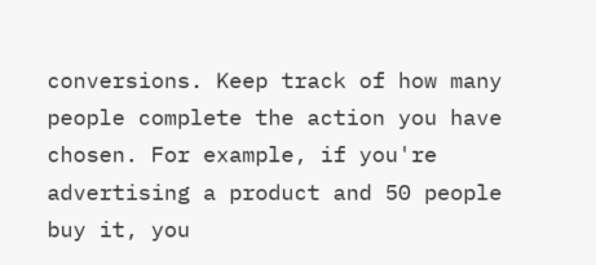conversions. Keep track of how many people complete the action you have chosen. For example, if you're advertising a product and 50 people buy it, you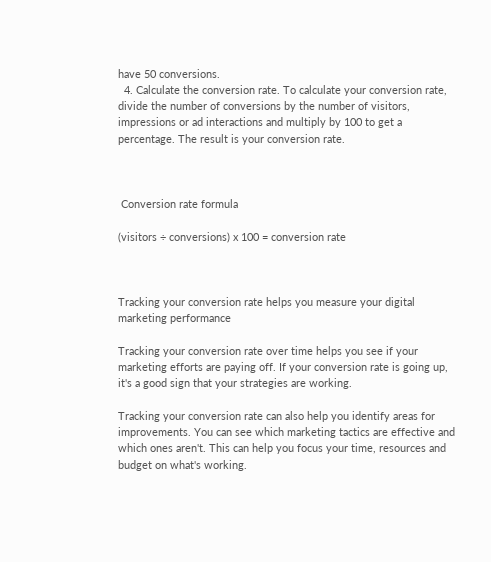have 50 conversions.
  4. Calculate the conversion rate. To calculate your conversion rate, divide the number of conversions by the number of visitors, impressions or ad interactions and multiply by 100 to get a percentage. The result is your conversion rate.



 Conversion rate formula

(visitors ÷ conversions) x 100 = conversion rate



Tracking your conversion rate helps you measure your digital marketing performance

Tracking your conversion rate over time helps you see if your marketing efforts are paying off. If your conversion rate is going up, it's a good sign that your strategies are working.

Tracking your conversion rate can also help you identify areas for improvements. You can see which marketing tactics are effective and which ones aren't. This can help you focus your time, resources and budget on what's working.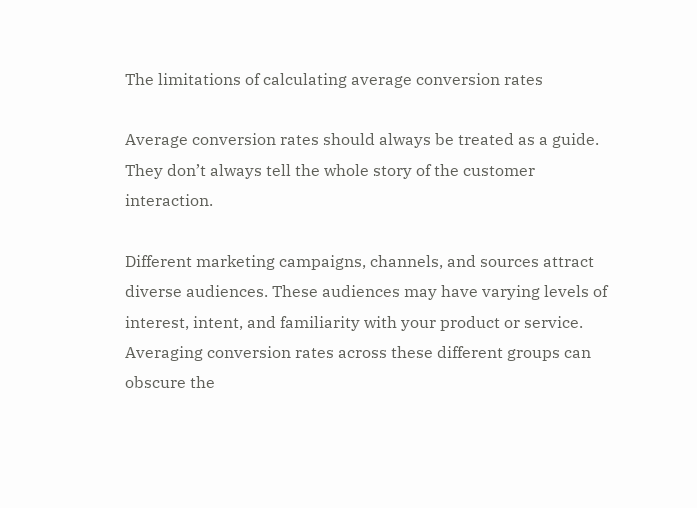The limitations of calculating average conversion rates

Average conversion rates should always be treated as a guide. They don’t always tell the whole story of the customer interaction.

Different marketing campaigns, channels, and sources attract diverse audiences. These audiences may have varying levels of interest, intent, and familiarity with your product or service. Averaging conversion rates across these different groups can obscure the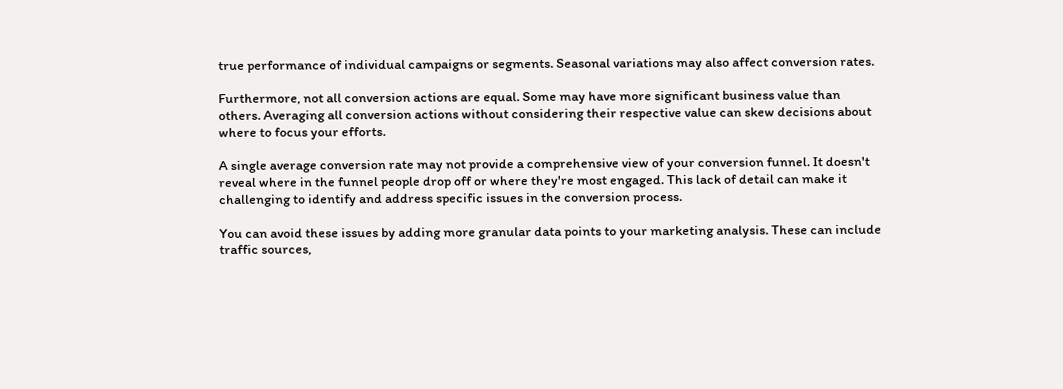true performance of individual campaigns or segments. Seasonal variations may also affect conversion rates.

Furthermore, not all conversion actions are equal. Some may have more significant business value than others. Averaging all conversion actions without considering their respective value can skew decisions about where to focus your efforts.

A single average conversion rate may not provide a comprehensive view of your conversion funnel. It doesn't reveal where in the funnel people drop off or where they're most engaged. This lack of detail can make it challenging to identify and address specific issues in the conversion process.

You can avoid these issues by adding more granular data points to your marketing analysis. These can include traffic sources,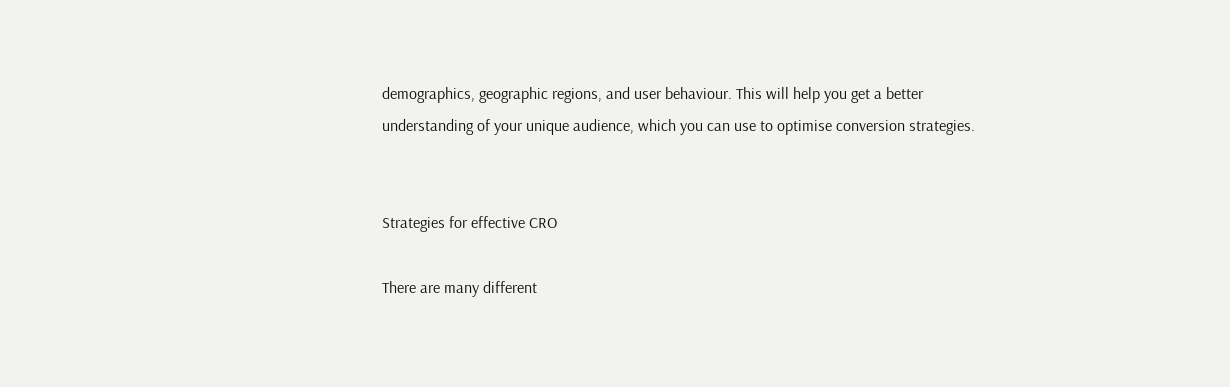demographics, geographic regions, and user behaviour. This will help you get a better understanding of your unique audience, which you can use to optimise conversion strategies.


Strategies for effective CRO

There are many different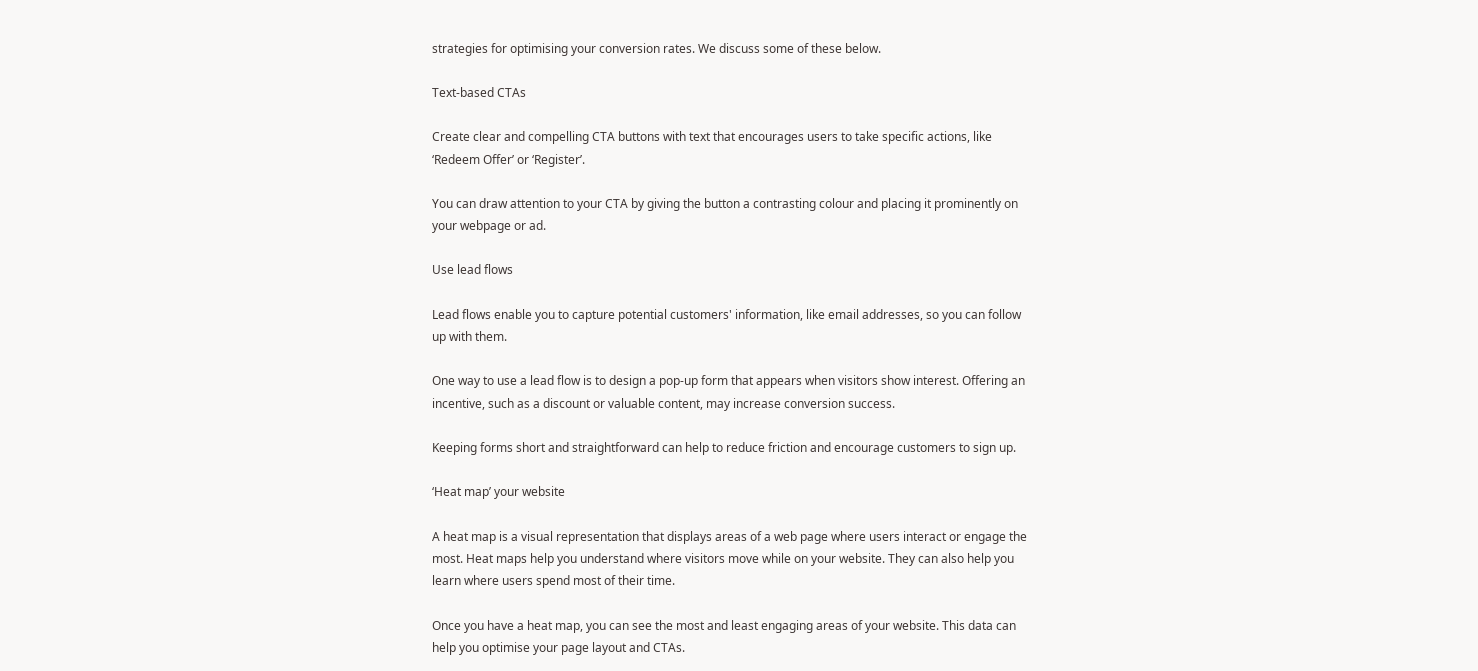strategies for optimising your conversion rates. We discuss some of these below.

Text-based CTAs

Create clear and compelling CTA buttons with text that encourages users to take specific actions, like ‘Redeem Offer’ or ‘Register’.

You can draw attention to your CTA by giving the button a contrasting colour and placing it prominently on your webpage or ad.

Use lead flows

Lead flows enable you to capture potential customers' information, like email addresses, so you can follow up with them.

One way to use a lead flow is to design a pop-up form that appears when visitors show interest. Offering an incentive, such as a discount or valuable content, may increase conversion success.

Keeping forms short and straightforward can help to reduce friction and encourage customers to sign up.

‘Heat map’ your website

A heat map is a visual representation that displays areas of a web page where users interact or engage the most. Heat maps help you understand where visitors move while on your website. They can also help you learn where users spend most of their time.

Once you have a heat map, you can see the most and least engaging areas of your website. This data can help you optimise your page layout and CTAs.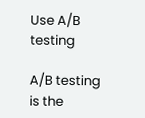Use A/B testing

A/B testing is the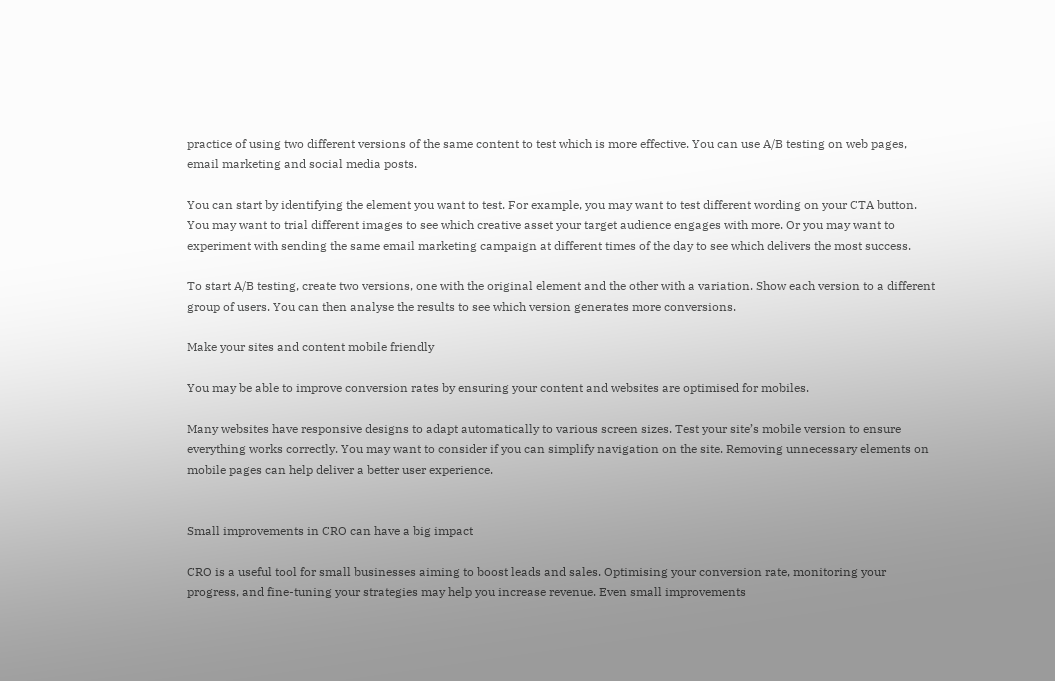practice of using two different versions of the same content to test which is more effective. You can use A/B testing on web pages, email marketing and social media posts.

You can start by identifying the element you want to test. For example, you may want to test different wording on your CTA button. You may want to trial different images to see which creative asset your target audience engages with more. Or you may want to experiment with sending the same email marketing campaign at different times of the day to see which delivers the most success.

To start A/B testing, create two versions, one with the original element and the other with a variation. Show each version to a different group of users. You can then analyse the results to see which version generates more conversions.

Make your sites and content mobile friendly

You may be able to improve conversion rates by ensuring your content and websites are optimised for mobiles.

Many websites have responsive designs to adapt automatically to various screen sizes. Test your site’s mobile version to ensure everything works correctly. You may want to consider if you can simplify navigation on the site. Removing unnecessary elements on mobile pages can help deliver a better user experience.


Small improvements in CRO can have a big impact

CRO is a useful tool for small businesses aiming to boost leads and sales. Optimising your conversion rate, monitoring your progress, and fine-tuning your strategies may help you increase revenue. Even small improvements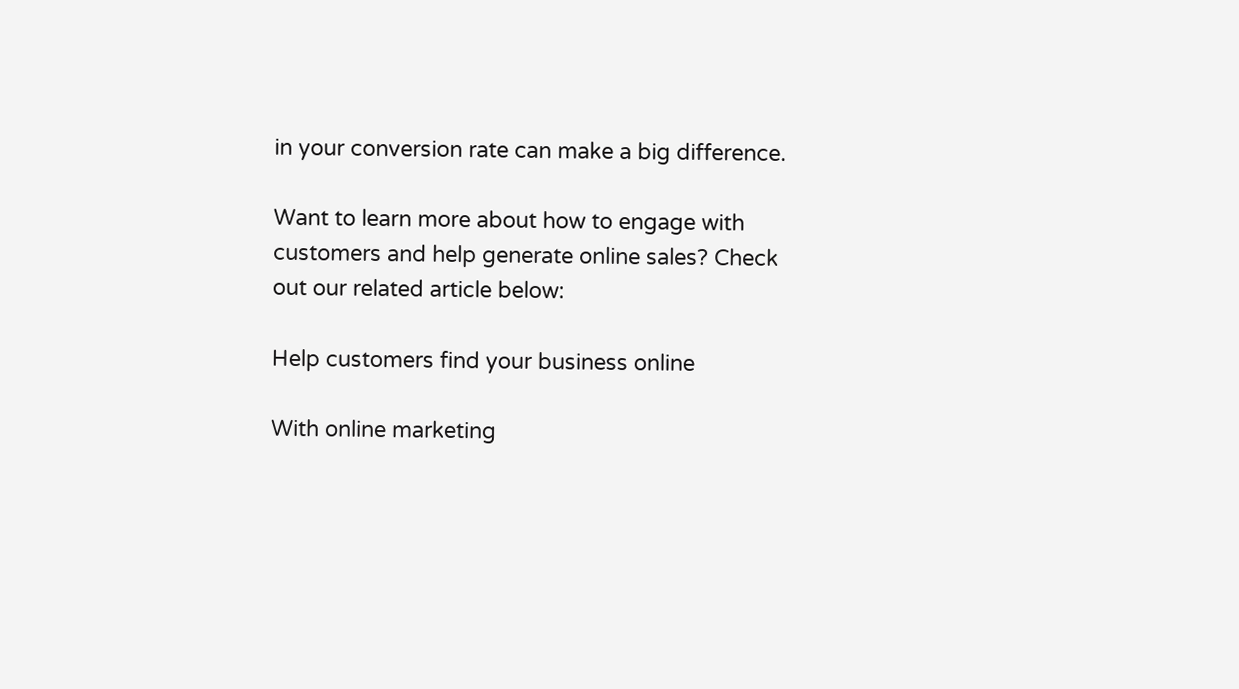in your conversion rate can make a big difference.

Want to learn more about how to engage with customers and help generate online sales? Check out our related article below:

Help customers find your business online

With online marketing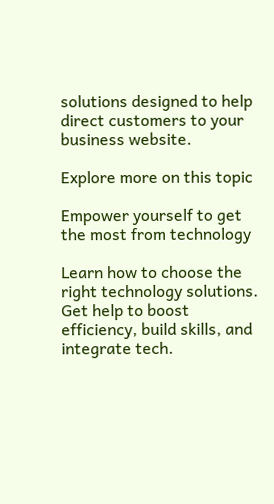solutions designed to help direct customers to your business website.

Explore more on this topic

Empower yourself to get the most from technology

Learn how to choose the right technology solutions. Get help to boost efficiency, build skills, and integrate tech.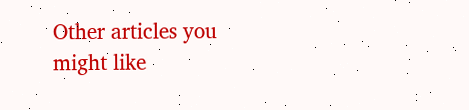Other articles you might like